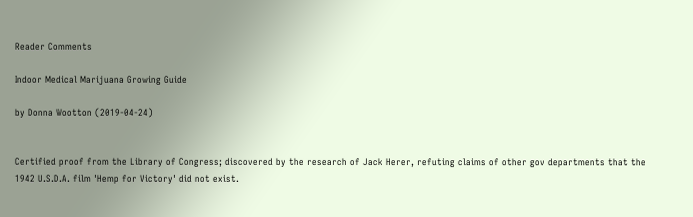Reader Comments

Indoor Medical Marijuana Growing Guide

by Donna Wootton (2019-04-24)


Certified proof from the Library of Congress; discovered by the research of Jack Herer, refuting claims of other gov departments that the 1942 U.S.D.A. film 'Hemp for Victory' did not exist.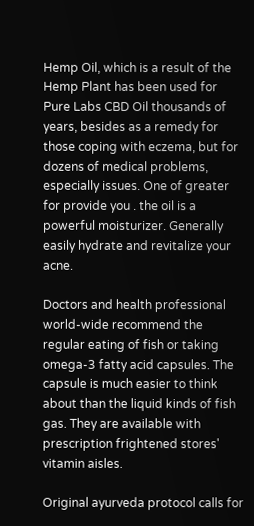Hemp Oil, which is a result of the Hemp Plant has been used for Pure Labs CBD Oil thousands of years, besides as a remedy for those coping with eczema, but for dozens of medical problems, especially issues. One of greater for provide you . the oil is a powerful moisturizer. Generally easily hydrate and revitalize your acne.

Doctors and health professional world-wide recommend the regular eating of fish or taking omega-3 fatty acid capsules. The capsule is much easier to think about than the liquid kinds of fish gas. They are available with prescription frightened stores' vitamin aisles.

Original ayurveda protocol calls for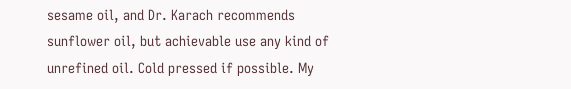sesame oil, and Dr. Karach recommends sunflower oil, but achievable use any kind of unrefined oil. Cold pressed if possible. My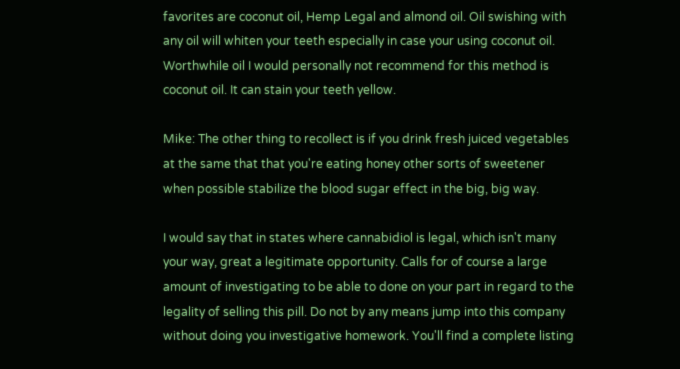favorites are coconut oil, Hemp Legal and almond oil. Oil swishing with any oil will whiten your teeth especially in case your using coconut oil. Worthwhile oil I would personally not recommend for this method is coconut oil. It can stain your teeth yellow.

Mike: The other thing to recollect is if you drink fresh juiced vegetables at the same that that you're eating honey other sorts of sweetener when possible stabilize the blood sugar effect in the big, big way.

I would say that in states where cannabidiol is legal, which isn't many your way, great a legitimate opportunity. Calls for of course a large amount of investigating to be able to done on your part in regard to the legality of selling this pill. Do not by any means jump into this company without doing you investigative homework. You'll find a complete listing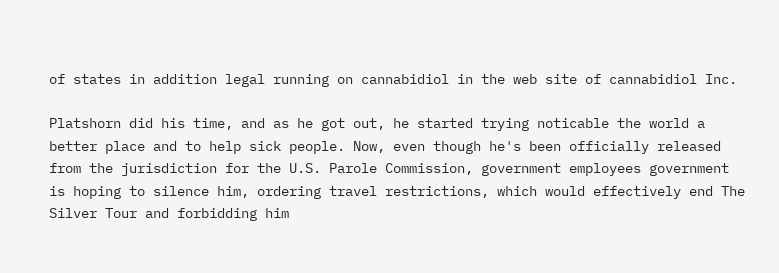of states in addition legal running on cannabidiol in the web site of cannabidiol Inc.

Platshorn did his time, and as he got out, he started trying noticable the world a better place and to help sick people. Now, even though he's been officially released from the jurisdiction for the U.S. Parole Commission, government employees government is hoping to silence him, ordering travel restrictions, which would effectively end The Silver Tour and forbidding him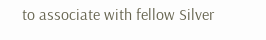to associate with fellow Silver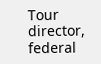Tour director, federal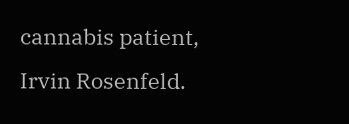cannabis patient, Irvin Rosenfeld.